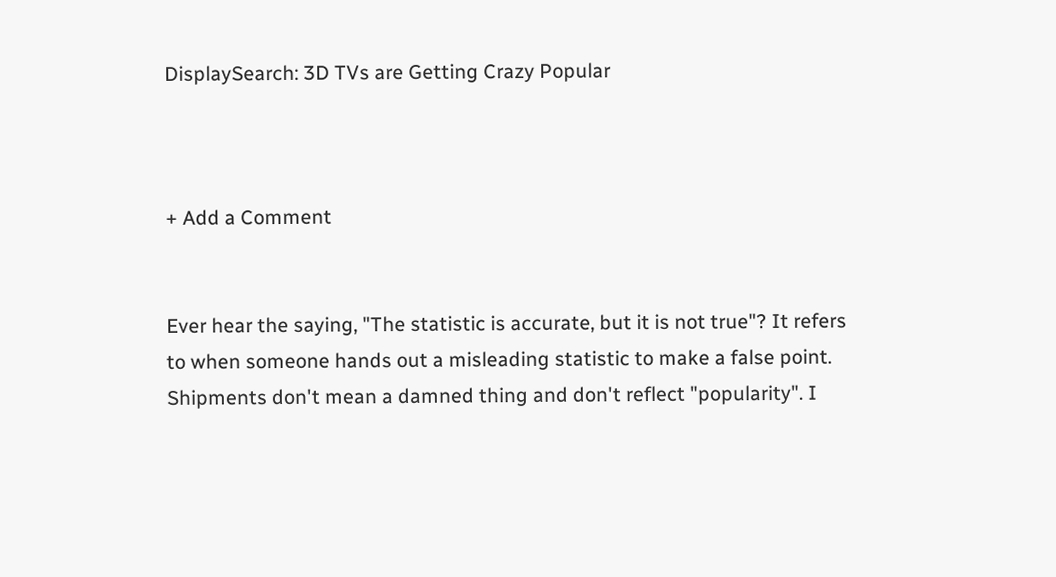DisplaySearch: 3D TVs are Getting Crazy Popular



+ Add a Comment


Ever hear the saying, "The statistic is accurate, but it is not true"? It refers to when someone hands out a misleading statistic to make a false point. Shipments don't mean a damned thing and don't reflect "popularity". I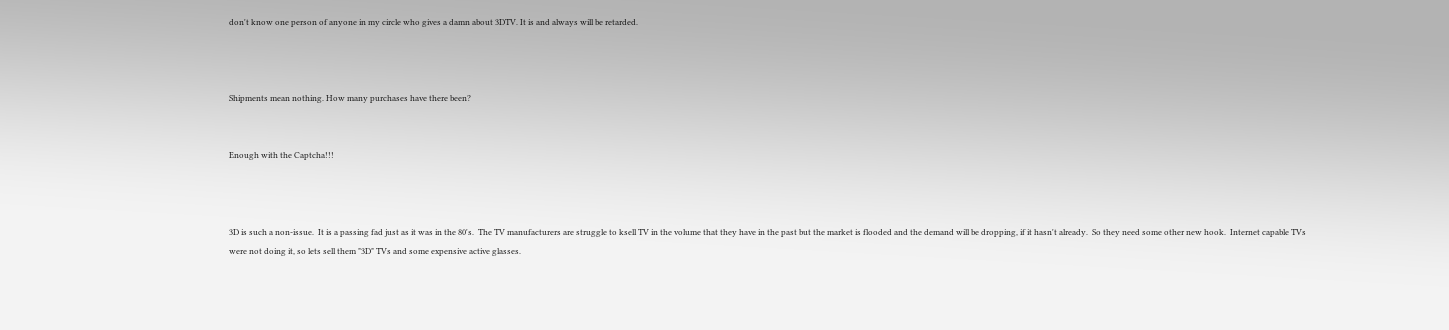don't know one person of anyone in my circle who gives a damn about 3DTV. It is and always will be retarded.



Shipments mean nothing. How many purchases have there been?


Enough with the Captcha!!!



3D is such a non-issue.  It is a passing fad just as it was in the 80's.  The TV manufacturers are struggle to ksell TV in the volume that they have in the past but the market is flooded and the demand will be dropping, if it hasn't already.  So they need some other new hook.  Internet capable TVs were not doing it, so lets sell them "3D" TVs and some expensive active glasses.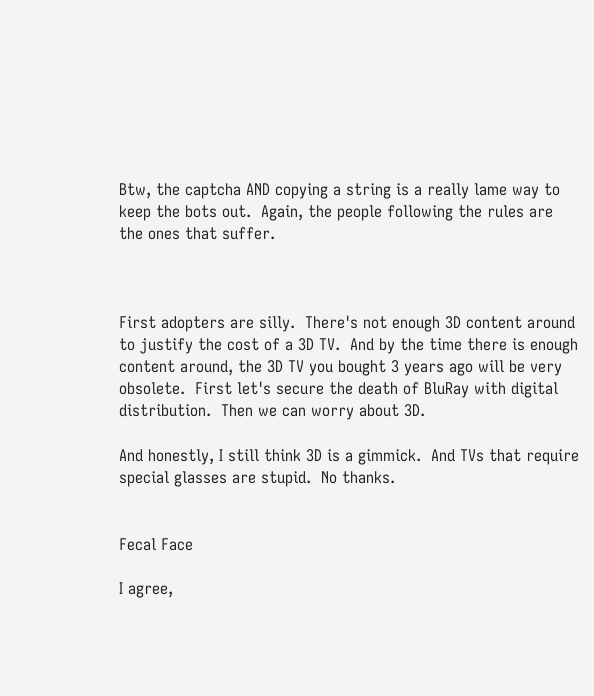Btw, the captcha AND copying a string is a really lame way to keep the bots out.  Again, the people following the rules are the ones that suffer.



First adopters are silly.  There's not enough 3D content around to justify the cost of a 3D TV.  And by the time there is enough content around, the 3D TV you bought 3 years ago will be very obsolete.  First let's secure the death of BluRay with digital distribution.  Then we can worry about 3D.

And honestly, I still think 3D is a gimmick.  And TVs that require special glasses are stupid.  No thanks.


Fecal Face

I agree,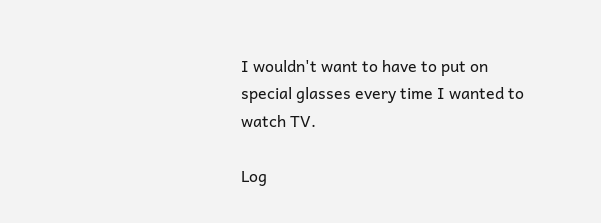I wouldn't want to have to put on special glasses every time I wanted to watch TV.

Log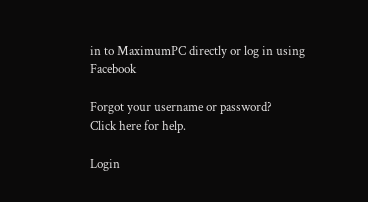in to MaximumPC directly or log in using Facebook

Forgot your username or password?
Click here for help.

Login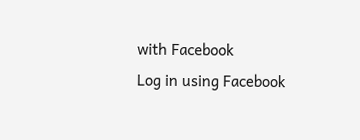with Facebook
Log in using Facebook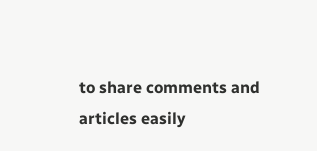to share comments and articles easily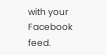with your Facebook feed.